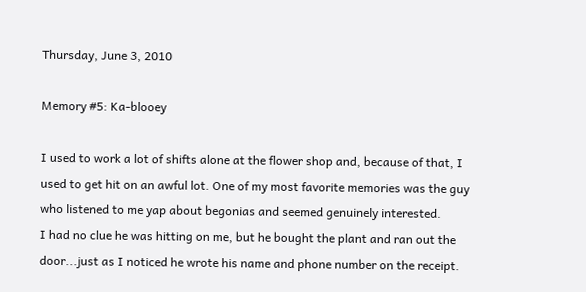Thursday, June 3, 2010

Memory #5: Ka-blooey

I used to work a lot of shifts alone at the flower shop and, because of that, I used to get hit on an awful lot. One of my most favorite memories was the guy who listened to me yap about begonias and seemed genuinely interested.
I had no clue he was hitting on me, but he bought the plant and ran out the door...just as I noticed he wrote his name and phone number on the receipt.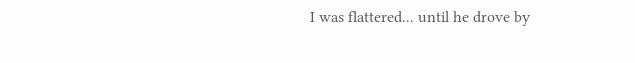I was flattered... until he drove by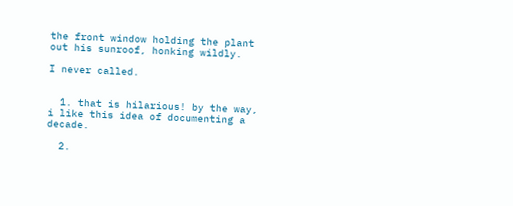the front window holding the plant out his sunroof, honking wildly.

I never called.


  1. that is hilarious! by the way, i like this idea of documenting a decade.

  2.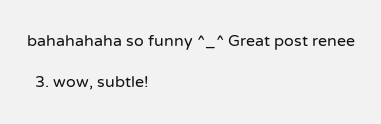bahahahaha so funny ^_^ Great post renee

  3. wow, subtle!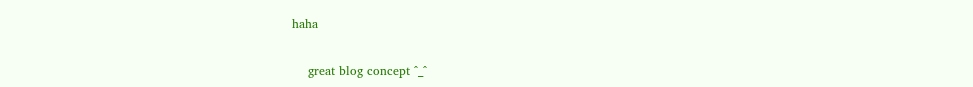haha

    great blog concept ^_^